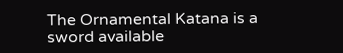The Ornamental Katana is a sword available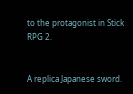to the protagonist in Stick RPG 2.


A replica Japanese sword.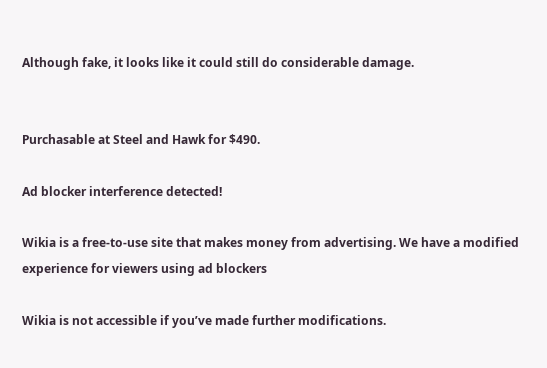Although fake, it looks like it could still do considerable damage.


Purchasable at Steel and Hawk for $490.

Ad blocker interference detected!

Wikia is a free-to-use site that makes money from advertising. We have a modified experience for viewers using ad blockers

Wikia is not accessible if you’ve made further modifications.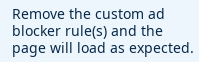Remove the custom ad blocker rule(s) and the page will load as expected.